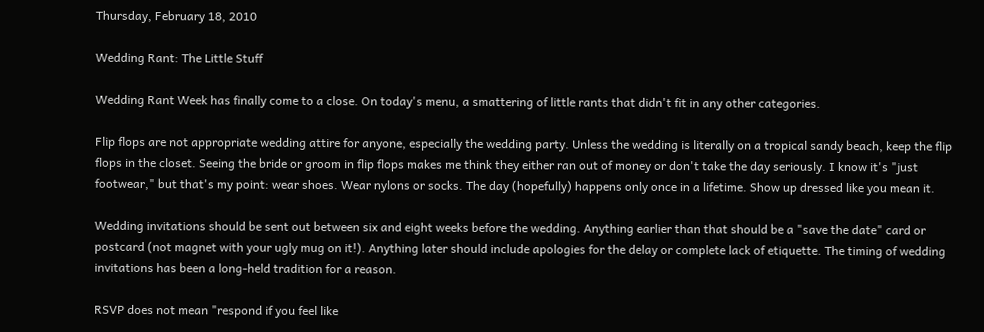Thursday, February 18, 2010

Wedding Rant: The Little Stuff

Wedding Rant Week has finally come to a close. On today's menu, a smattering of little rants that didn't fit in any other categories.

Flip flops are not appropriate wedding attire for anyone, especially the wedding party. Unless the wedding is literally on a tropical sandy beach, keep the flip flops in the closet. Seeing the bride or groom in flip flops makes me think they either ran out of money or don't take the day seriously. I know it's "just footwear," but that's my point: wear shoes. Wear nylons or socks. The day (hopefully) happens only once in a lifetime. Show up dressed like you mean it.

Wedding invitations should be sent out between six and eight weeks before the wedding. Anything earlier than that should be a "save the date" card or postcard (not magnet with your ugly mug on it!). Anything later should include apologies for the delay or complete lack of etiquette. The timing of wedding invitations has been a long-held tradition for a reason.

RSVP does not mean "respond if you feel like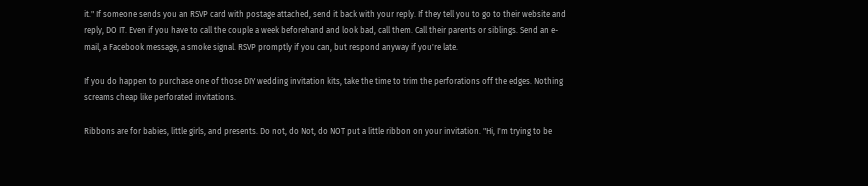it." If someone sends you an RSVP card with postage attached, send it back with your reply. If they tell you to go to their website and reply, DO IT. Even if you have to call the couple a week beforehand and look bad, call them. Call their parents or siblings. Send an e-mail, a Facebook message, a smoke signal. RSVP promptly if you can, but respond anyway if you're late.

If you do happen to purchase one of those DIY wedding invitation kits, take the time to trim the perforations off the edges. Nothing screams cheap like perforated invitations.

Ribbons are for babies, little girls, and presents. Do not, do Not, do NOT put a little ribbon on your invitation. "Hi, I'm trying to be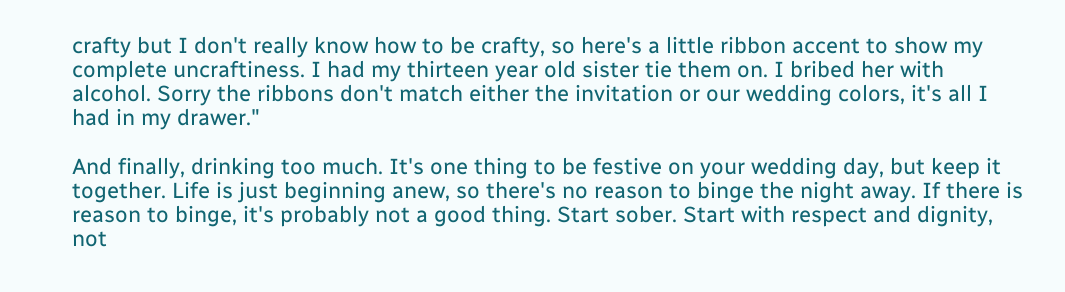crafty but I don't really know how to be crafty, so here's a little ribbon accent to show my complete uncraftiness. I had my thirteen year old sister tie them on. I bribed her with alcohol. Sorry the ribbons don't match either the invitation or our wedding colors, it's all I had in my drawer."

And finally, drinking too much. It's one thing to be festive on your wedding day, but keep it together. Life is just beginning anew, so there's no reason to binge the night away. If there is reason to binge, it's probably not a good thing. Start sober. Start with respect and dignity, not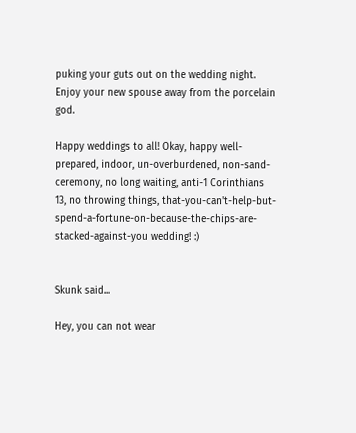puking your guts out on the wedding night. Enjoy your new spouse away from the porcelain god.

Happy weddings to all! Okay, happy well-prepared, indoor, un-overburdened, non-sand-ceremony, no long waiting, anti-1 Corinthians 13, no throwing things, that-you-can't-help-but-spend-a-fortune-on-because-the-chips-are-stacked-against-you wedding! :)


Skunk said...

Hey, you can not wear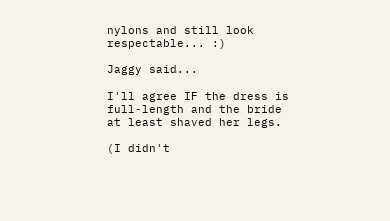nylons and still look respectable... :)

Jaggy said...

I'll agree IF the dress is full-length and the bride at least shaved her legs.

(I didn't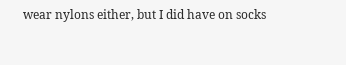wear nylons either, but I did have on socks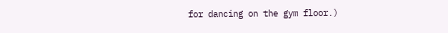for dancing on the gym floor.)